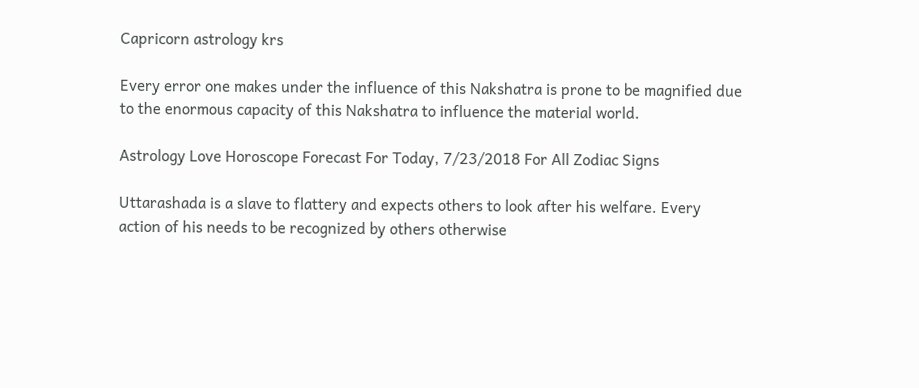Capricorn astrology krs

Every error one makes under the influence of this Nakshatra is prone to be magnified due to the enormous capacity of this Nakshatra to influence the material world.

Astrology Love Horoscope Forecast For Today, 7/23/2018 For All Zodiac Signs

Uttarashada is a slave to flattery and expects others to look after his welfare. Every action of his needs to be recognized by others otherwise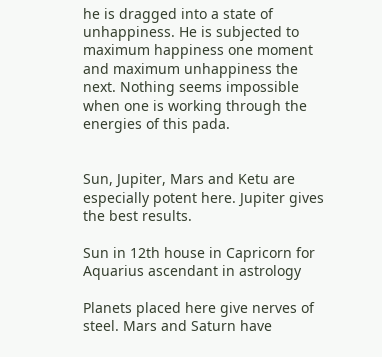he is dragged into a state of unhappiness. He is subjected to maximum happiness one moment and maximum unhappiness the next. Nothing seems impossible when one is working through the energies of this pada.


Sun, Jupiter, Mars and Ketu are especially potent here. Jupiter gives the best results.

Sun in 12th house in Capricorn for Aquarius ascendant in astrology

Planets placed here give nerves of steel. Mars and Saturn have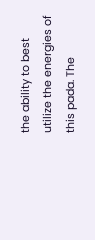the ability to best utilize the energies of this pada. The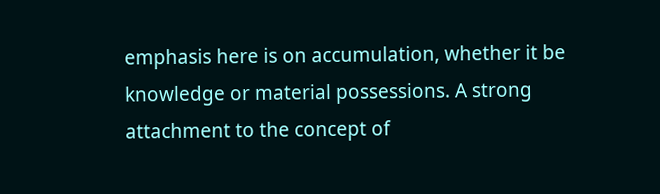emphasis here is on accumulation, whether it be knowledge or material possessions. A strong attachment to the concept of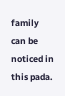family can be noticed in this pada.